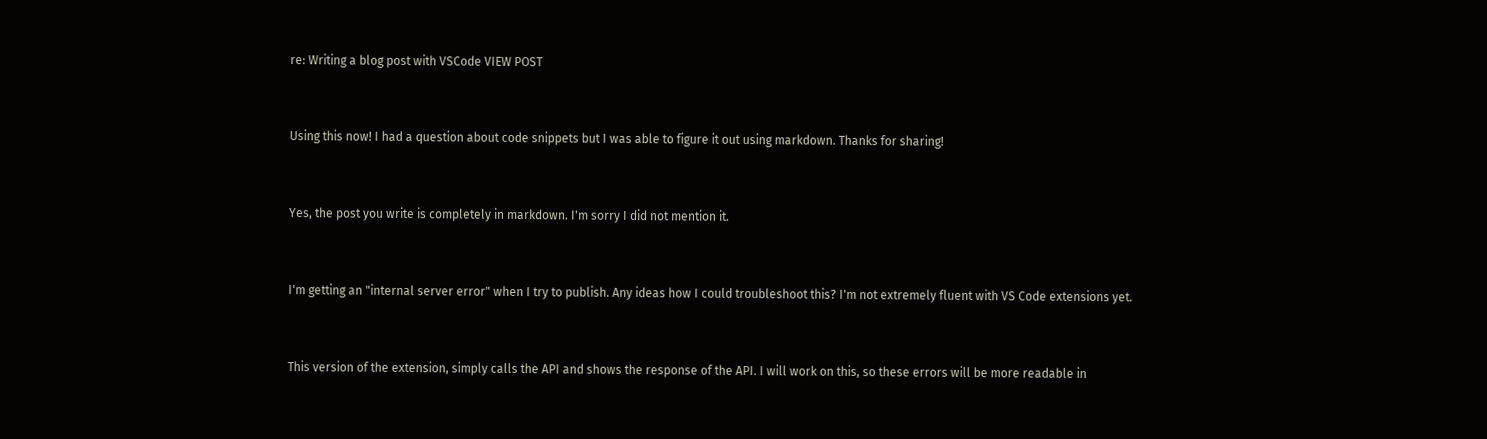re: Writing a blog post with VSCode VIEW POST


Using this now! I had a question about code snippets but I was able to figure it out using markdown. Thanks for sharing!


Yes, the post you write is completely in markdown. I'm sorry I did not mention it.


I'm getting an "internal server error" when I try to publish. Any ideas how I could troubleshoot this? I'm not extremely fluent with VS Code extensions yet.


This version of the extension, simply calls the API and shows the response of the API. I will work on this, so these errors will be more readable in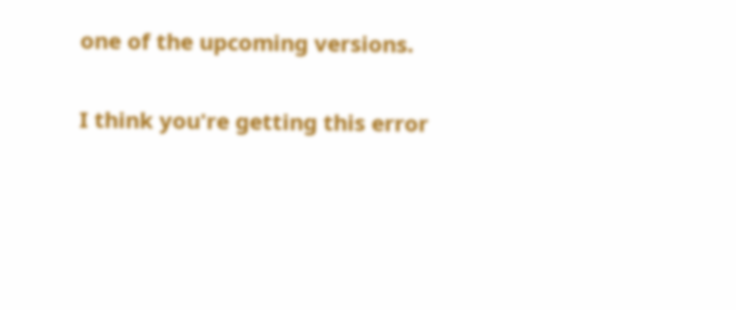one of the upcoming versions.

I think you're getting this error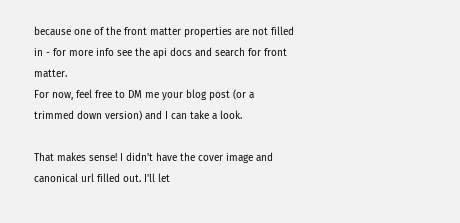because one of the front matter properties are not filled in - for more info see the api docs and search for front matter.
For now, feel free to DM me your blog post (or a trimmed down version) and I can take a look.

That makes sense! I didn't have the cover image and canonical url filled out. I'll let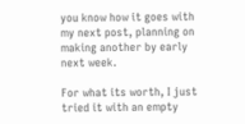you know how it goes with my next post, planning on making another by early next week.

For what its worth, I just tried it with an empty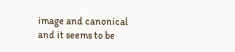image and canonical and it seems to be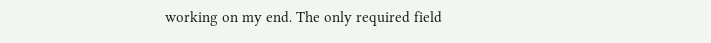working on my end. The only required field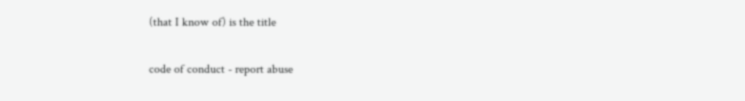(that I know of) is the title

code of conduct - report abuse